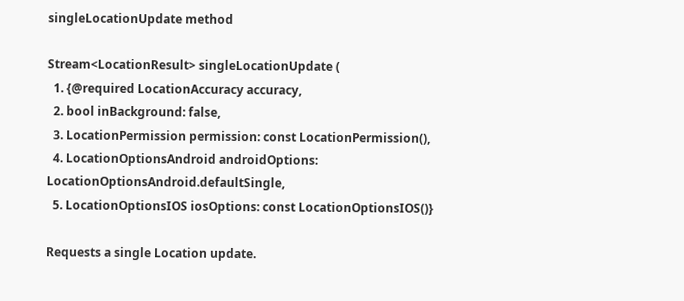singleLocationUpdate method

Stream<LocationResult> singleLocationUpdate (
  1. {@required LocationAccuracy accuracy,
  2. bool inBackground: false,
  3. LocationPermission permission: const LocationPermission(),
  4. LocationOptionsAndroid androidOptions: LocationOptionsAndroid.defaultSingle,
  5. LocationOptionsIOS iosOptions: const LocationOptionsIOS()}

Requests a single Location update.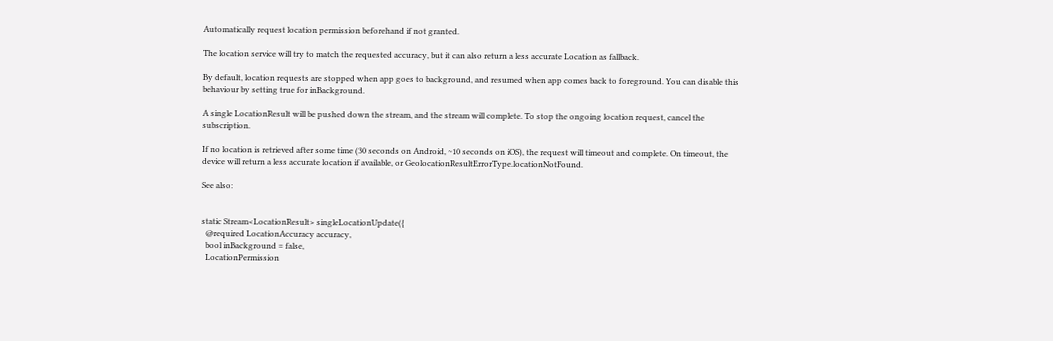Automatically request location permission beforehand if not granted.

The location service will try to match the requested accuracy, but it can also return a less accurate Location as fallback.

By default, location requests are stopped when app goes to background, and resumed when app comes back to foreground. You can disable this behaviour by setting true for inBackground.

A single LocationResult will be pushed down the stream, and the stream will complete. To stop the ongoing location request, cancel the subscription.

If no location is retrieved after some time (30 seconds on Android, ~10 seconds on iOS), the request will timeout and complete. On timeout, the device will return a less accurate location if available, or GeolocationResultErrorType.locationNotFound.

See also:


static Stream<LocationResult> singleLocationUpdate({
  @required LocationAccuracy accuracy,
  bool inBackground = false,
  LocationPermission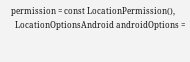permission = const LocationPermission(),
  LocationOptionsAndroid androidOptions =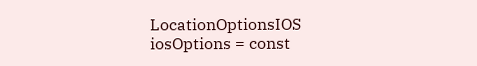LocationOptionsIOS iosOptions = const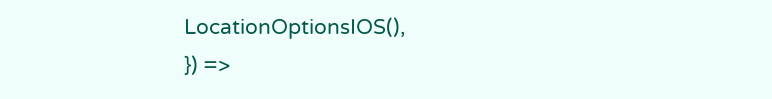LocationOptionsIOS(),
}) =>